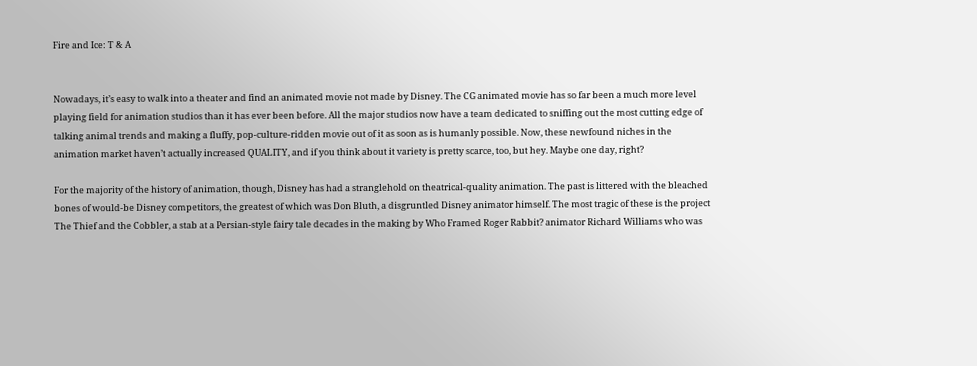Fire and Ice: T & A


Nowadays, it’s easy to walk into a theater and find an animated movie not made by Disney. The CG animated movie has so far been a much more level playing field for animation studios than it has ever been before. All the major studios now have a team dedicated to sniffing out the most cutting edge of talking animal trends and making a fluffy, pop-culture-ridden movie out of it as soon as is humanly possible. Now, these newfound niches in the animation market haven’t actually increased QUALITY, and if you think about it variety is pretty scarce, too, but hey. Maybe one day, right?

For the majority of the history of animation, though, Disney has had a stranglehold on theatrical-quality animation. The past is littered with the bleached bones of would-be Disney competitors, the greatest of which was Don Bluth, a disgruntled Disney animator himself. The most tragic of these is the project The Thief and the Cobbler, a stab at a Persian-style fairy tale decades in the making by Who Framed Roger Rabbit? animator Richard Williams who was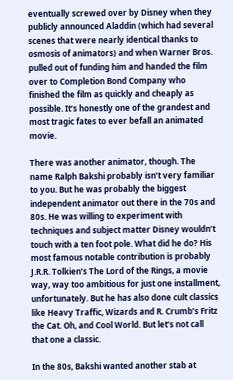eventually screwed over by Disney when they publicly announced Aladdin (which had several scenes that were nearly identical thanks to osmosis of animators) and when Warner Bros. pulled out of funding him and handed the film over to Completion Bond Company who finished the film as quickly and cheaply as possible. It’s honestly one of the grandest and most tragic fates to ever befall an animated movie.

There was another animator, though. The name Ralph Bakshi probably isn’t very familiar to you. But he was probably the biggest independent animator out there in the 70s and 80s. He was willing to experiment with techniques and subject matter Disney wouldn’t touch with a ten foot pole. What did he do? His most famous notable contribution is probably J.R.R. Tolkien’s The Lord of the Rings, a movie way, way too ambitious for just one installment, unfortunately. But he has also done cult classics like Heavy Traffic, Wizards and R. Crumb’s Fritz the Cat. Oh, and Cool World. But let’s not call that one a classic.

In the 80s, Bakshi wanted another stab at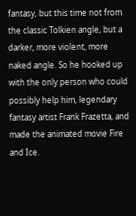fantasy, but this time not from the classic Tolkien angle, but a darker, more violent, more naked angle. So he hooked up with the only person who could possibly help him, legendary fantasy artist Frank Frazetta, and made the animated movie Fire and Ice.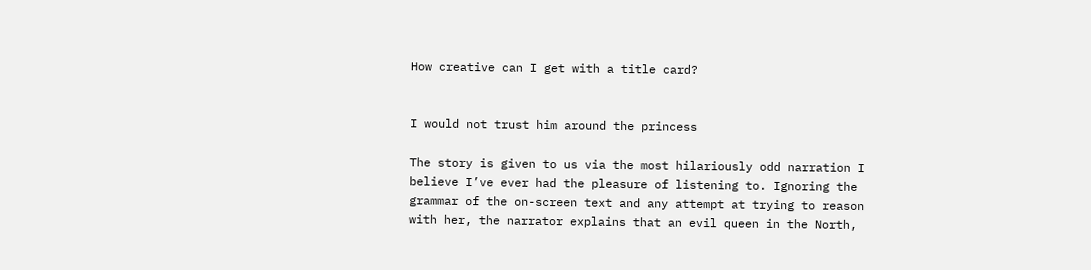How creative can I get with a title card?


I would not trust him around the princess

The story is given to us via the most hilariously odd narration I believe I’ve ever had the pleasure of listening to. Ignoring the grammar of the on-screen text and any attempt at trying to reason with her, the narrator explains that an evil queen in the North,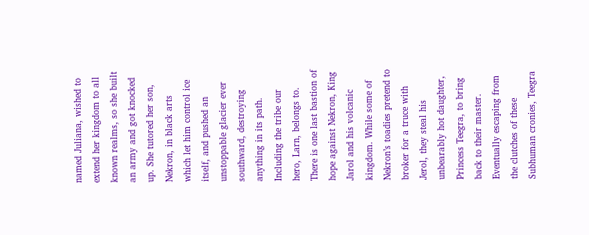named Juliana, wished to extend her kingdom to all known realms, so she built an army and got knocked up. She tutored her son, Nekron, in black arts which let him control ice itself, and pushed an unstoppable glacier ever southward, destroying anything in its path. Including the tribe our hero, Larn, belongs to. There is one last bastion of hope against Nekron, King Jarol and his volcanic kingdom. While some of Nekron’s toadies pretend to broker for a truce with Jerol, they steal his unbearably hot daughter, Princess Teegra, to bring back to their master. Eventually escaping from the clutches of these Subhuman cronies, Teegra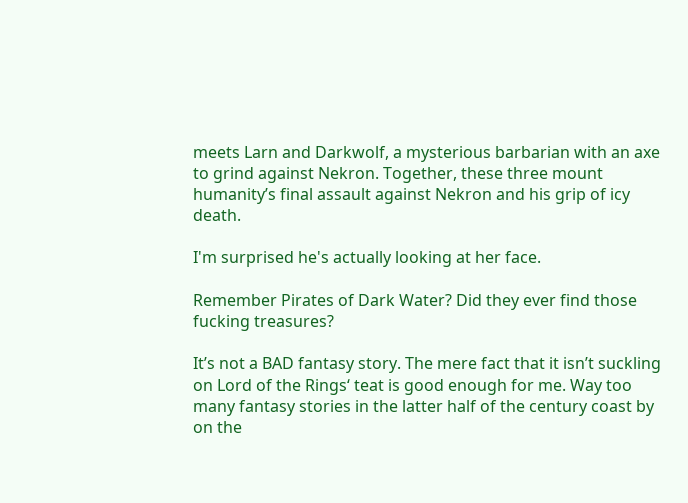meets Larn and Darkwolf, a mysterious barbarian with an axe to grind against Nekron. Together, these three mount humanity’s final assault against Nekron and his grip of icy death.

I'm surprised he's actually looking at her face.

Remember Pirates of Dark Water? Did they ever find those fucking treasures?

It’s not a BAD fantasy story. The mere fact that it isn’t suckling on Lord of the Rings‘ teat is good enough for me. Way too many fantasy stories in the latter half of the century coast by on the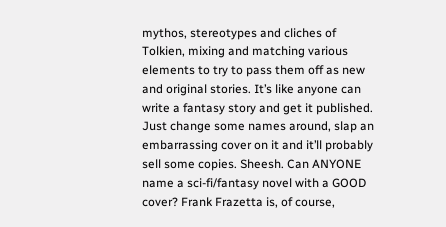mythos, stereotypes and cliches of Tolkien, mixing and matching various elements to try to pass them off as new and original stories. It’s like anyone can write a fantasy story and get it published. Just change some names around, slap an embarrassing cover on it and it’ll probably sell some copies. Sheesh. Can ANYONE name a sci-fi/fantasy novel with a GOOD cover? Frank Frazetta is, of course,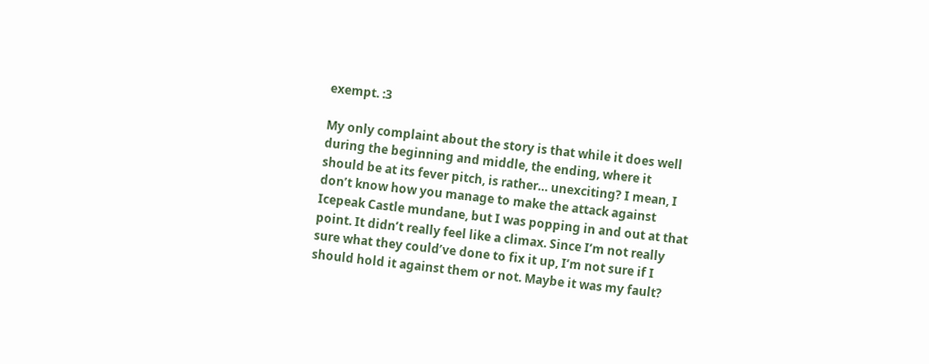exempt. :3

My only complaint about the story is that while it does well during the beginning and middle, the ending, where it should be at its fever pitch, is rather… unexciting? I mean, I don’t know how you manage to make the attack against Icepeak Castle mundane, but I was popping in and out at that point. It didn’t really feel like a climax. Since I’m not really sure what they could’ve done to fix it up, I’m not sure if I should hold it against them or not. Maybe it was my fault?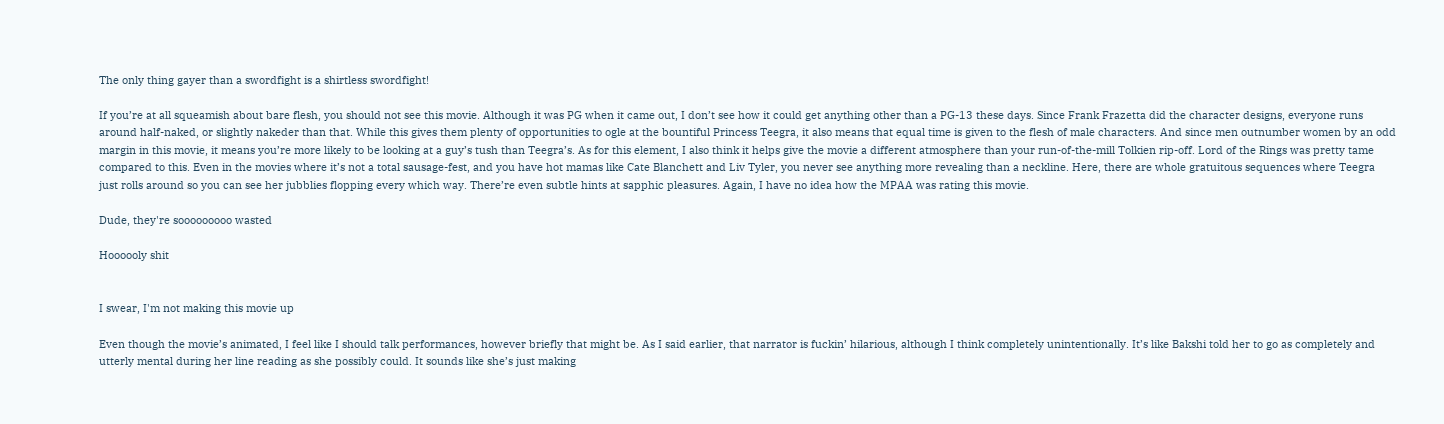The only thing gayer than a swordfight is a shirtless swordfight!

If you’re at all squeamish about bare flesh, you should not see this movie. Although it was PG when it came out, I don’t see how it could get anything other than a PG-13 these days. Since Frank Frazetta did the character designs, everyone runs around half-naked, or slightly nakeder than that. While this gives them plenty of opportunities to ogle at the bountiful Princess Teegra, it also means that equal time is given to the flesh of male characters. And since men outnumber women by an odd margin in this movie, it means you’re more likely to be looking at a guy’s tush than Teegra’s. As for this element, I also think it helps give the movie a different atmosphere than your run-of-the-mill Tolkien rip-off. Lord of the Rings was pretty tame compared to this. Even in the movies where it’s not a total sausage-fest, and you have hot mamas like Cate Blanchett and Liv Tyler, you never see anything more revealing than a neckline. Here, there are whole gratuitous sequences where Teegra just rolls around so you can see her jubblies flopping every which way. There’re even subtle hints at sapphic pleasures. Again, I have no idea how the MPAA was rating this movie.

Dude, they're sooooooooo wasted

Hoooooly shit


I swear, I'm not making this movie up

Even though the movie’s animated, I feel like I should talk performances, however briefly that might be. As I said earlier, that narrator is fuckin’ hilarious, although I think completely unintentionally. It’s like Bakshi told her to go as completely and utterly mental during her line reading as she possibly could. It sounds like she’s just making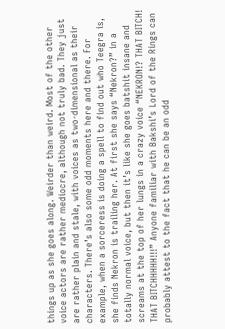things up as she goes along. Weirder than weird. Most of the other voice actors are rather mediocre, although not truly bad. They just are rather plain and stale, with voices as two-dimensional as their characters. There’s also some odd moments here and there. For example, when a sorceress is doing a spell to find out who Teegra is, she finds Nekron is trailing her. At first she says “Nekron?” in a totally normal voice, but then it’s like she goes batshit insane and screams at the top of her lungs in a crazy voice “NEKRON!? THAT BITCH! THAT BITCHHHHH!!!” Anyone familiar with Bakshi’s Lord of the Rings can probably attest to the fact that he can be an odd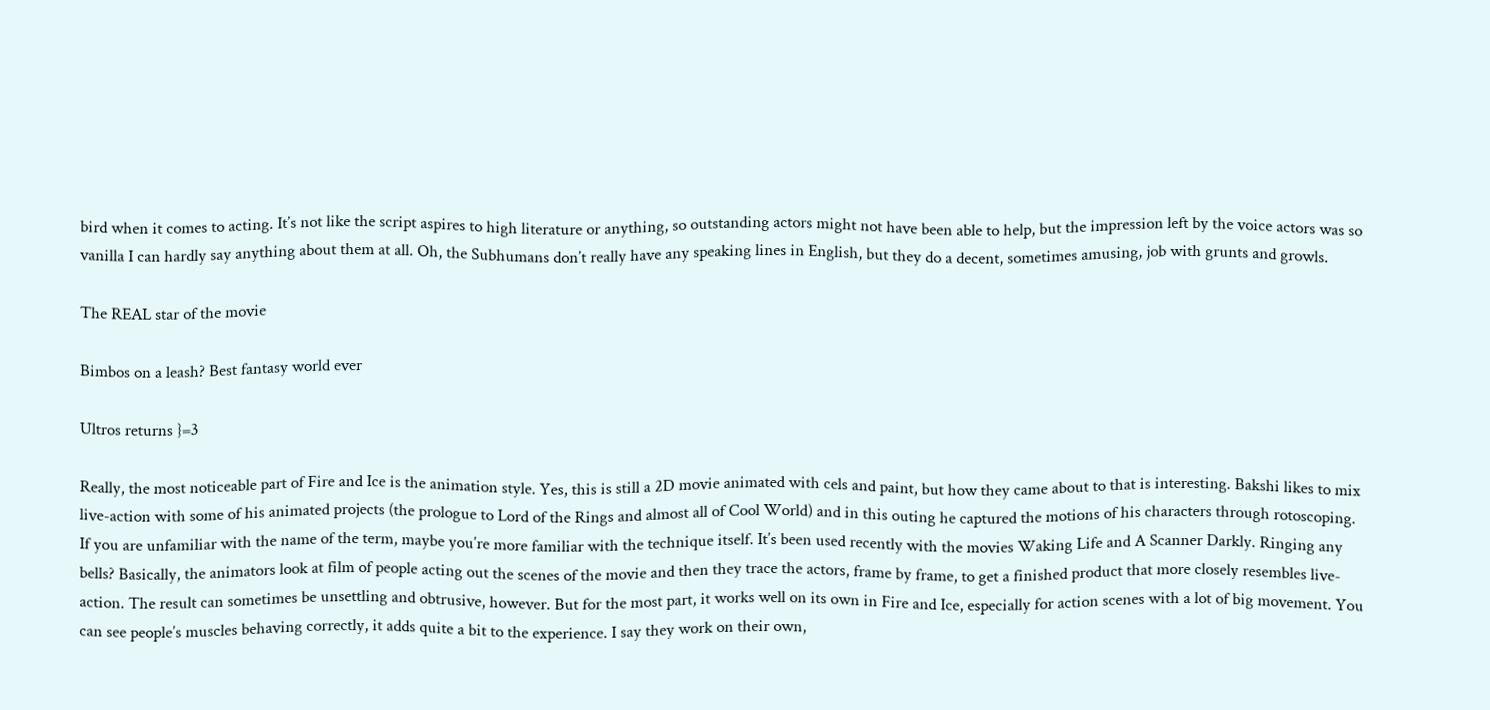bird when it comes to acting. It’s not like the script aspires to high literature or anything, so outstanding actors might not have been able to help, but the impression left by the voice actors was so vanilla I can hardly say anything about them at all. Oh, the Subhumans don’t really have any speaking lines in English, but they do a decent, sometimes amusing, job with grunts and growls.

The REAL star of the movie

Bimbos on a leash? Best fantasy world ever

Ultros returns }=3

Really, the most noticeable part of Fire and Ice is the animation style. Yes, this is still a 2D movie animated with cels and paint, but how they came about to that is interesting. Bakshi likes to mix live-action with some of his animated projects (the prologue to Lord of the Rings and almost all of Cool World) and in this outing he captured the motions of his characters through rotoscoping. If you are unfamiliar with the name of the term, maybe you’re more familiar with the technique itself. It’s been used recently with the movies Waking Life and A Scanner Darkly. Ringing any bells? Basically, the animators look at film of people acting out the scenes of the movie and then they trace the actors, frame by frame, to get a finished product that more closely resembles live-action. The result can sometimes be unsettling and obtrusive, however. But for the most part, it works well on its own in Fire and Ice, especially for action scenes with a lot of big movement. You can see people’s muscles behaving correctly, it adds quite a bit to the experience. I say they work on their own,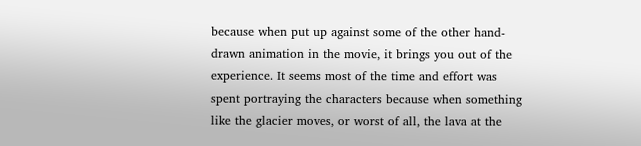because when put up against some of the other hand-drawn animation in the movie, it brings you out of the experience. It seems most of the time and effort was spent portraying the characters because when something like the glacier moves, or worst of all, the lava at the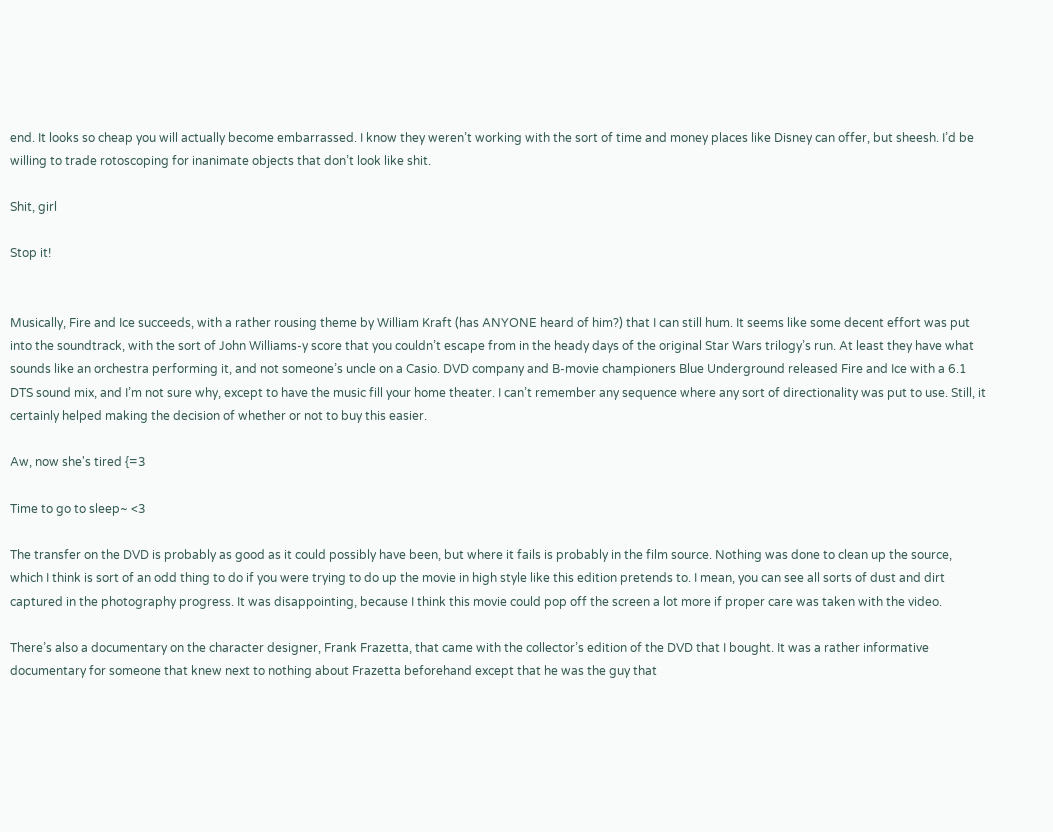end. It looks so cheap you will actually become embarrassed. I know they weren’t working with the sort of time and money places like Disney can offer, but sheesh. I’d be willing to trade rotoscoping for inanimate objects that don’t look like shit.

Shit, girl

Stop it!


Musically, Fire and Ice succeeds, with a rather rousing theme by William Kraft (has ANYONE heard of him?) that I can still hum. It seems like some decent effort was put into the soundtrack, with the sort of John Williams-y score that you couldn’t escape from in the heady days of the original Star Wars trilogy’s run. At least they have what sounds like an orchestra performing it, and not someone’s uncle on a Casio. DVD company and B-movie championers Blue Underground released Fire and Ice with a 6.1 DTS sound mix, and I’m not sure why, except to have the music fill your home theater. I can’t remember any sequence where any sort of directionality was put to use. Still, it certainly helped making the decision of whether or not to buy this easier.

Aw, now she's tired {=3

Time to go to sleep~ <3

The transfer on the DVD is probably as good as it could possibly have been, but where it fails is probably in the film source. Nothing was done to clean up the source, which I think is sort of an odd thing to do if you were trying to do up the movie in high style like this edition pretends to. I mean, you can see all sorts of dust and dirt captured in the photography progress. It was disappointing, because I think this movie could pop off the screen a lot more if proper care was taken with the video.

There’s also a documentary on the character designer, Frank Frazetta, that came with the collector’s edition of the DVD that I bought. It was a rather informative documentary for someone that knew next to nothing about Frazetta beforehand except that he was the guy that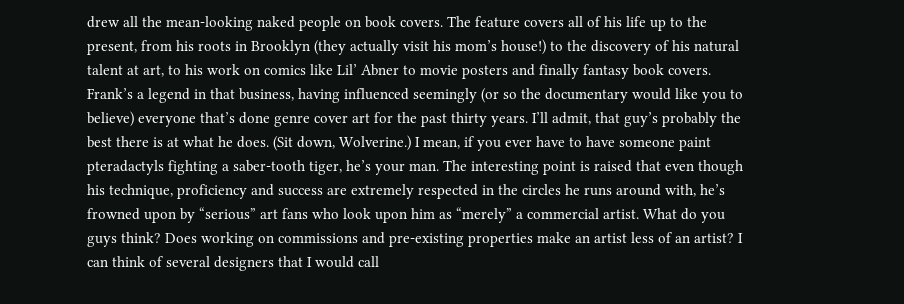drew all the mean-looking naked people on book covers. The feature covers all of his life up to the present, from his roots in Brooklyn (they actually visit his mom’s house!) to the discovery of his natural talent at art, to his work on comics like Lil’ Abner to movie posters and finally fantasy book covers. Frank’s a legend in that business, having influenced seemingly (or so the documentary would like you to believe) everyone that’s done genre cover art for the past thirty years. I’ll admit, that guy’s probably the best there is at what he does. (Sit down, Wolverine.) I mean, if you ever have to have someone paint pteradactyls fighting a saber-tooth tiger, he’s your man. The interesting point is raised that even though his technique, proficiency and success are extremely respected in the circles he runs around with, he’s frowned upon by “serious” art fans who look upon him as “merely” a commercial artist. What do you guys think? Does working on commissions and pre-existing properties make an artist less of an artist? I can think of several designers that I would call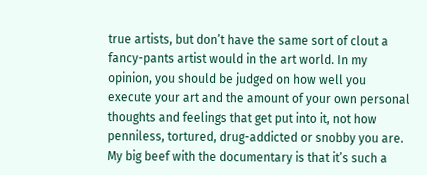true artists, but don’t have the same sort of clout a fancy-pants artist would in the art world. In my opinion, you should be judged on how well you execute your art and the amount of your own personal thoughts and feelings that get put into it, not how penniless, tortured, drug-addicted or snobby you are. My big beef with the documentary is that it’s such a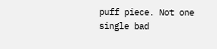puff piece. Not one single bad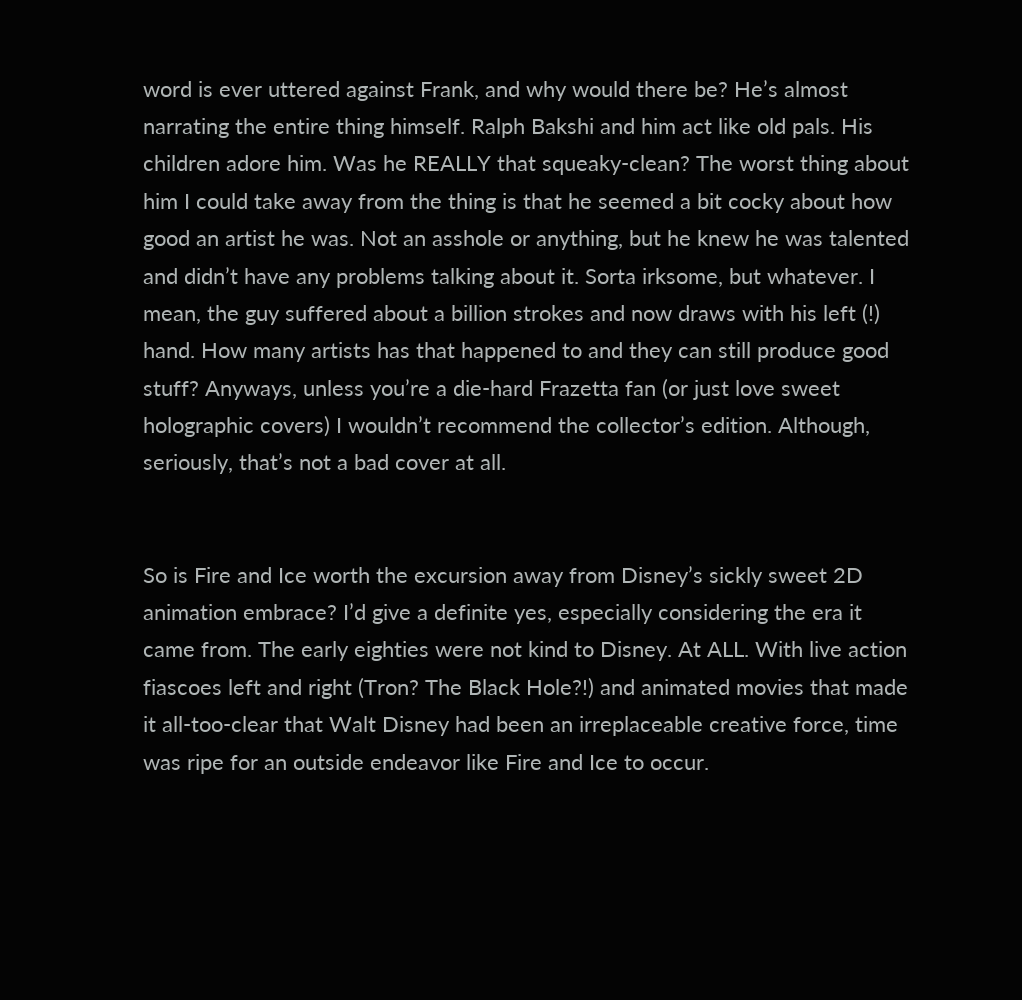word is ever uttered against Frank, and why would there be? He’s almost narrating the entire thing himself. Ralph Bakshi and him act like old pals. His children adore him. Was he REALLY that squeaky-clean? The worst thing about him I could take away from the thing is that he seemed a bit cocky about how good an artist he was. Not an asshole or anything, but he knew he was talented and didn’t have any problems talking about it. Sorta irksome, but whatever. I mean, the guy suffered about a billion strokes and now draws with his left (!) hand. How many artists has that happened to and they can still produce good stuff? Anyways, unless you’re a die-hard Frazetta fan (or just love sweet holographic covers) I wouldn’t recommend the collector’s edition. Although, seriously, that’s not a bad cover at all.


So is Fire and Ice worth the excursion away from Disney’s sickly sweet 2D animation embrace? I’d give a definite yes, especially considering the era it came from. The early eighties were not kind to Disney. At ALL. With live action fiascoes left and right (Tron? The Black Hole?!) and animated movies that made it all-too-clear that Walt Disney had been an irreplaceable creative force, time was ripe for an outside endeavor like Fire and Ice to occur.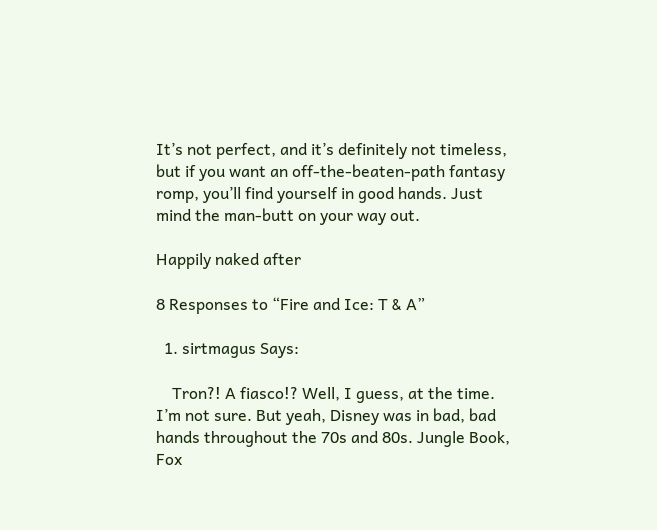It’s not perfect, and it’s definitely not timeless, but if you want an off-the-beaten-path fantasy romp, you’ll find yourself in good hands. Just mind the man-butt on your way out.

Happily naked after

8 Responses to “Fire and Ice: T & A”

  1. sirtmagus Says:

    Tron?! A fiasco!? Well, I guess, at the time. I’m not sure. But yeah, Disney was in bad, bad hands throughout the 70s and 80s. Jungle Book, Fox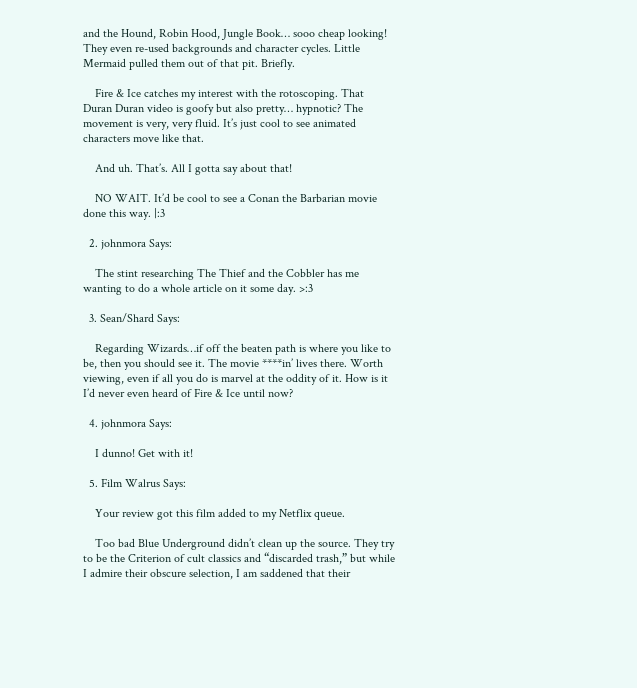and the Hound, Robin Hood, Jungle Book… sooo cheap looking! They even re-used backgrounds and character cycles. Little Mermaid pulled them out of that pit. Briefly.

    Fire & Ice catches my interest with the rotoscoping. That Duran Duran video is goofy but also pretty… hypnotic? The movement is very, very fluid. It’s just cool to see animated characters move like that.

    And uh. That’s. All I gotta say about that!

    NO WAIT. It’d be cool to see a Conan the Barbarian movie done this way. |:3

  2. johnmora Says:

    The stint researching The Thief and the Cobbler has me wanting to do a whole article on it some day. >:3

  3. Sean/Shard Says:

    Regarding Wizards…if off the beaten path is where you like to be, then you should see it. The movie ****in’ lives there. Worth viewing, even if all you do is marvel at the oddity of it. How is it I’d never even heard of Fire & Ice until now?

  4. johnmora Says:

    I dunno! Get with it!

  5. Film Walrus Says:

    Your review got this film added to my Netflix queue.

    Too bad Blue Underground didn’t clean up the source. They try to be the Criterion of cult classics and “discarded trash,” but while I admire their obscure selection, I am saddened that their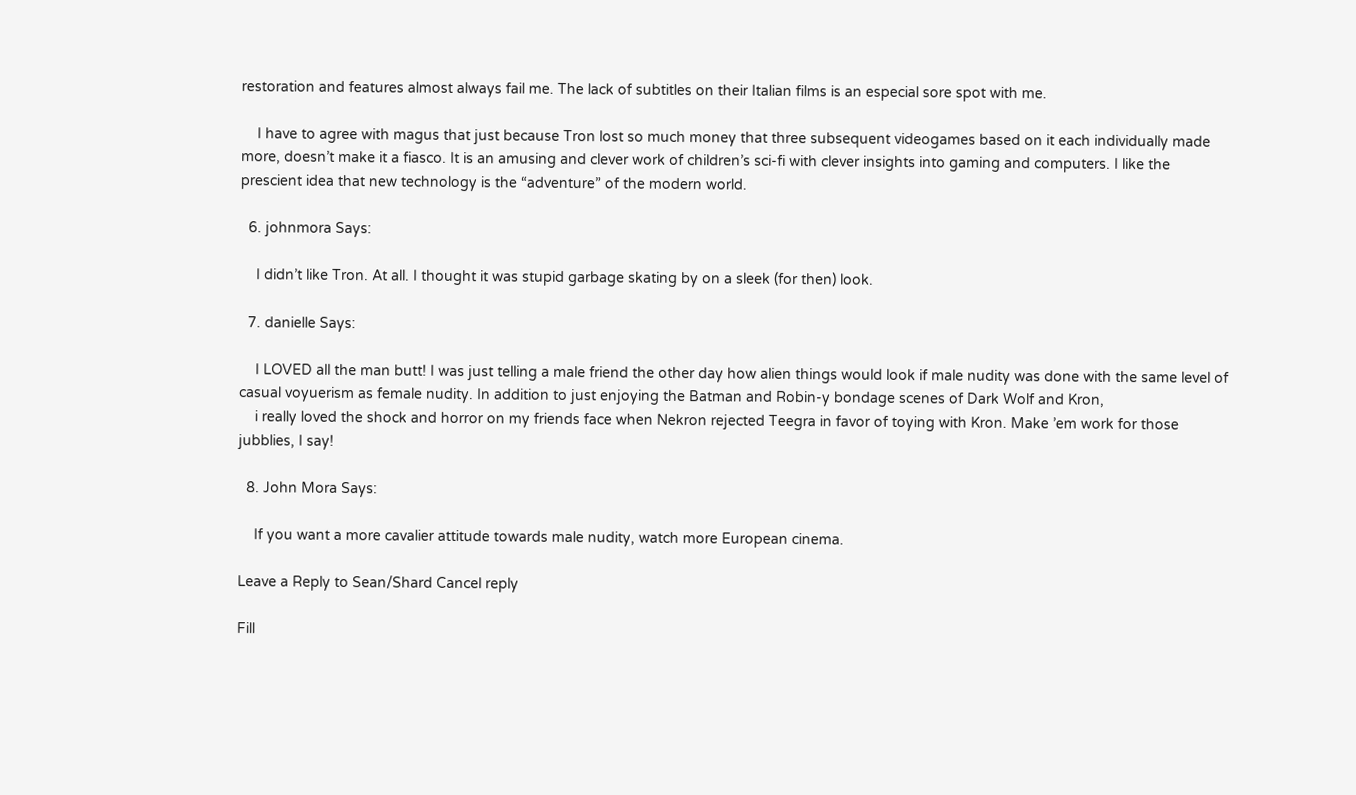restoration and features almost always fail me. The lack of subtitles on their Italian films is an especial sore spot with me.

    I have to agree with magus that just because Tron lost so much money that three subsequent videogames based on it each individually made more, doesn’t make it a fiasco. It is an amusing and clever work of children’s sci-fi with clever insights into gaming and computers. I like the prescient idea that new technology is the “adventure” of the modern world.

  6. johnmora Says:

    I didn’t like Tron. At all. I thought it was stupid garbage skating by on a sleek (for then) look.

  7. danielle Says:

    I LOVED all the man butt! I was just telling a male friend the other day how alien things would look if male nudity was done with the same level of casual voyuerism as female nudity. In addition to just enjoying the Batman and Robin-y bondage scenes of Dark Wolf and Kron,
    i really loved the shock and horror on my friends face when Nekron rejected Teegra in favor of toying with Kron. Make ’em work for those jubblies, I say!

  8. John Mora Says:

    If you want a more cavalier attitude towards male nudity, watch more European cinema.

Leave a Reply to Sean/Shard Cancel reply

Fill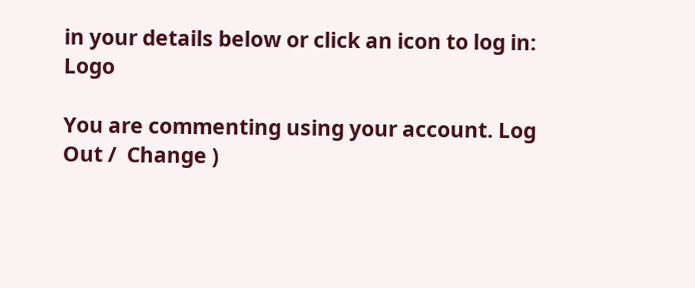in your details below or click an icon to log in: Logo

You are commenting using your account. Log Out /  Change )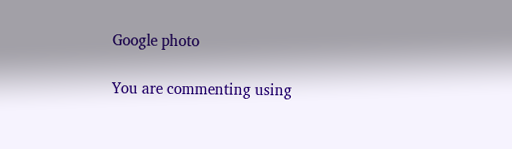Google photo

You are commenting using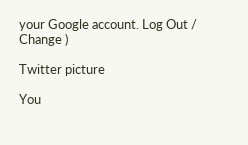your Google account. Log Out /  Change )

Twitter picture

You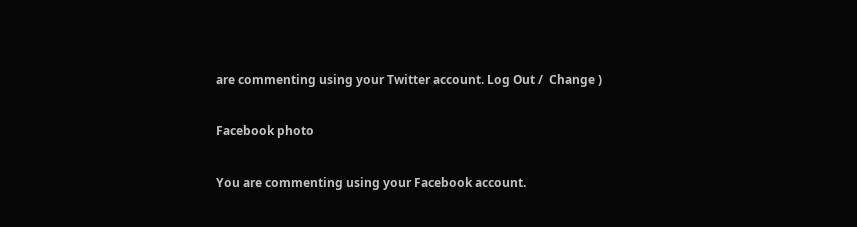are commenting using your Twitter account. Log Out /  Change )

Facebook photo

You are commenting using your Facebook account.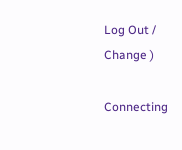Log Out /  Change )

Connecting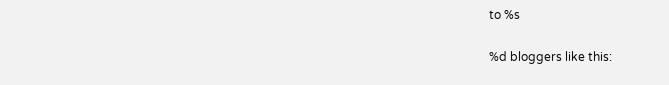to %s

%d bloggers like this: